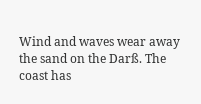Wind and waves wear away the sand on the Darß. The coast has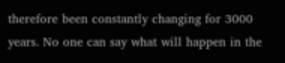therefore been constantly changing for 3000 years. No one can say what will happen in the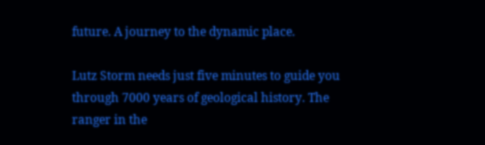future. A journey to the dynamic place.

Lutz Storm needs just five minutes to guide you through 7000 years of geological history. The ranger in the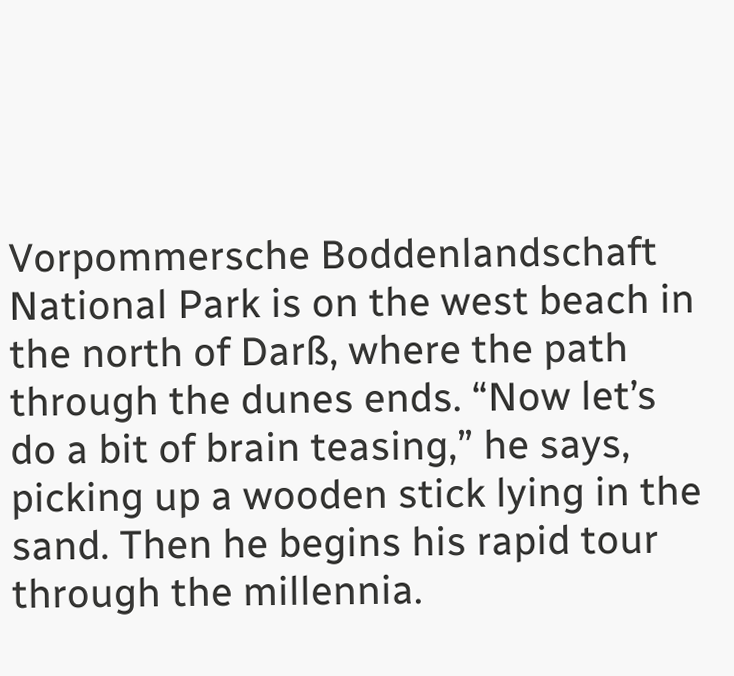Vorpommersche Boddenlandschaft National Park is on the west beach in the north of Darß, where the path through the dunes ends. “Now let’s do a bit of brain teasing,” he says, picking up a wooden stick lying in the sand. Then he begins his rapid tour through the millennia.